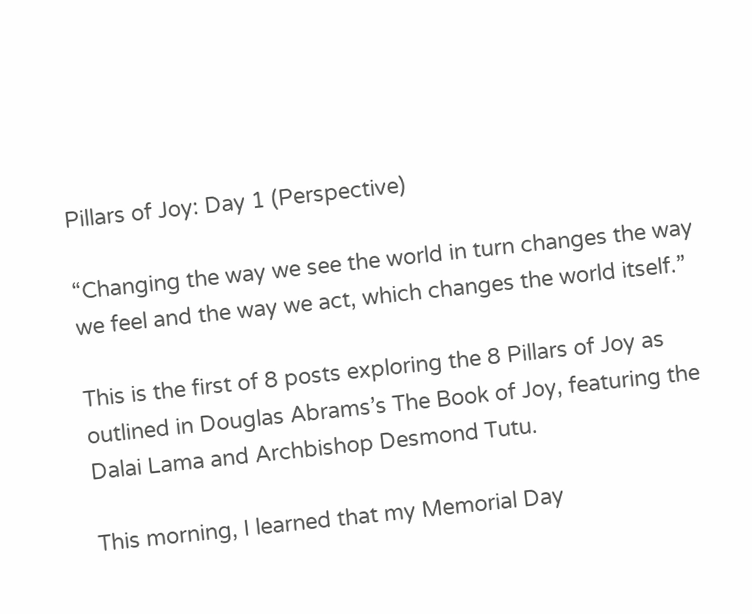Pillars of Joy: Day 1 (Perspective)

“Changing the way we see the world in turn changes the way we feel and the way we act, which changes the world itself.”

This is the first of 8 posts exploring the 8 Pillars of Joy as outlined in Douglas Abrams’s The Book of Joy, featuring the Dalai Lama and Archbishop Desmond Tutu.

This morning, I learned that my Memorial Day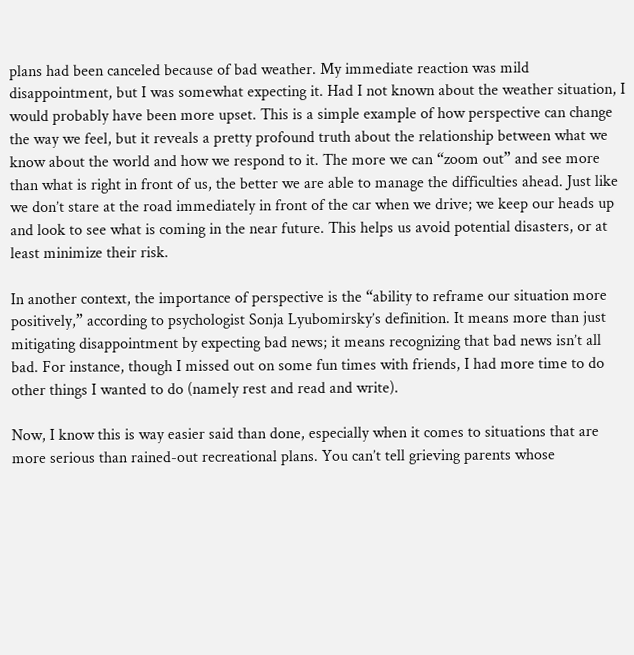plans had been canceled because of bad weather. My immediate reaction was mild disappointment, but I was somewhat expecting it. Had I not known about the weather situation, I would probably have been more upset. This is a simple example of how perspective can change the way we feel, but it reveals a pretty profound truth about the relationship between what we know about the world and how we respond to it. The more we can “zoom out” and see more than what is right in front of us, the better we are able to manage the difficulties ahead. Just like we don’t stare at the road immediately in front of the car when we drive; we keep our heads up and look to see what is coming in the near future. This helps us avoid potential disasters, or at least minimize their risk.

In another context, the importance of perspective is the “ability to reframe our situation more positively,” according to psychologist Sonja Lyubomirsky’s definition. It means more than just mitigating disappointment by expecting bad news; it means recognizing that bad news isn’t all bad. For instance, though I missed out on some fun times with friends, I had more time to do other things I wanted to do (namely rest and read and write).

Now, I know this is way easier said than done, especially when it comes to situations that are more serious than rained-out recreational plans. You can’t tell grieving parents whose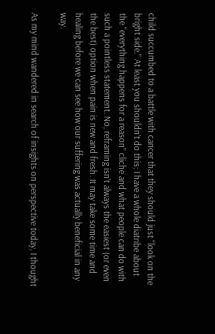child succumbed to a battle with cancer that they should just “look on the bright side.” At least you shouldn’t do this; I have a whole diatribe about the “everything happens for a reason” cliche and what people can do with such a pointless statement. No, reframing isn’t always the easiest (or even the best) option when pain is new and fresh. It may take some time and healing before we can see how our suffering was actually beneficial in any way.

As my mind wandered in search of insights on perspective today, I thought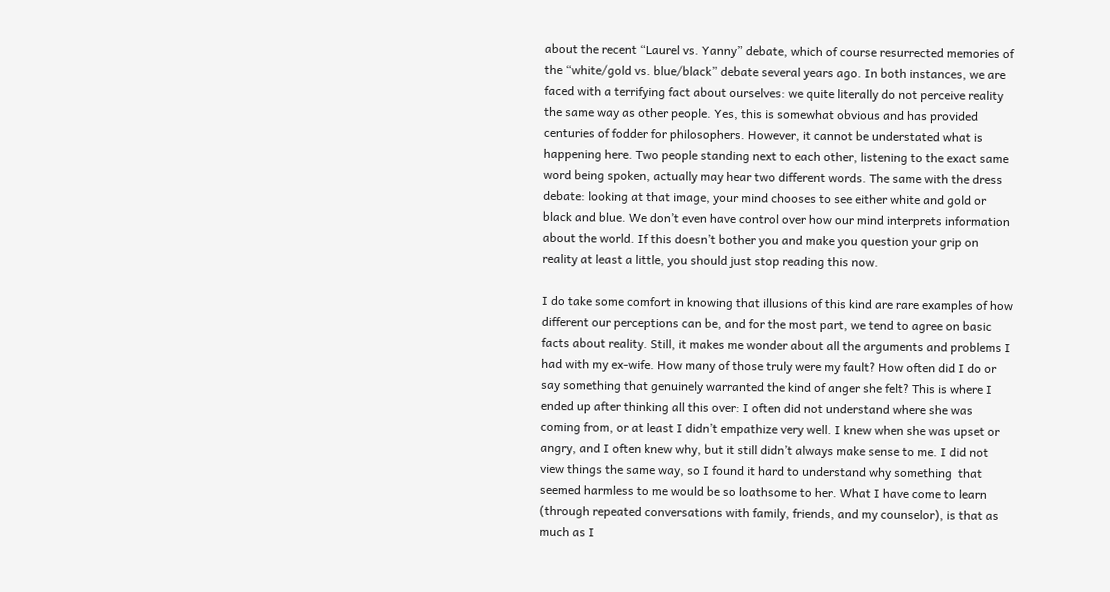about the recent “Laurel vs. Yanny” debate, which of course resurrected memories of the “white/gold vs. blue/black” debate several years ago. In both instances, we are faced with a terrifying fact about ourselves: we quite literally do not perceive reality the same way as other people. Yes, this is somewhat obvious and has provided centuries of fodder for philosophers. However, it cannot be understated what is happening here. Two people standing next to each other, listening to the exact same word being spoken, actually may hear two different words. The same with the dress debate: looking at that image, your mind chooses to see either white and gold or black and blue. We don’t even have control over how our mind interprets information about the world. If this doesn’t bother you and make you question your grip on reality at least a little, you should just stop reading this now.

I do take some comfort in knowing that illusions of this kind are rare examples of how different our perceptions can be, and for the most part, we tend to agree on basic facts about reality. Still, it makes me wonder about all the arguments and problems I had with my ex-wife. How many of those truly were my fault? How often did I do or say something that genuinely warranted the kind of anger she felt? This is where I ended up after thinking all this over: I often did not understand where she was coming from, or at least I didn’t empathize very well. I knew when she was upset or angry, and I often knew why, but it still didn’t always make sense to me. I did not view things the same way, so I found it hard to understand why something  that seemed harmless to me would be so loathsome to her. What I have come to learn (through repeated conversations with family, friends, and my counselor), is that as much as I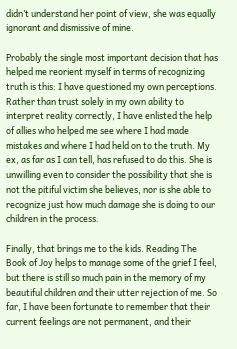didn’t understand her point of view, she was equally ignorant and dismissive of mine.

Probably the single most important decision that has helped me reorient myself in terms of recognizing truth is this: I have questioned my own perceptions. Rather than trust solely in my own ability to interpret reality correctly, I have enlisted the help of allies who helped me see where I had made mistakes and where I had held on to the truth. My ex, as far as I can tell, has refused to do this. She is unwilling even to consider the possibility that she is not the pitiful victim she believes, nor is she able to recognize just how much damage she is doing to our children in the process.

Finally, that brings me to the kids. Reading The Book of Joy helps to manage some of the grief I feel, but there is still so much pain in the memory of my beautiful children and their utter rejection of me. So far, I have been fortunate to remember that their current feelings are not permanent, and their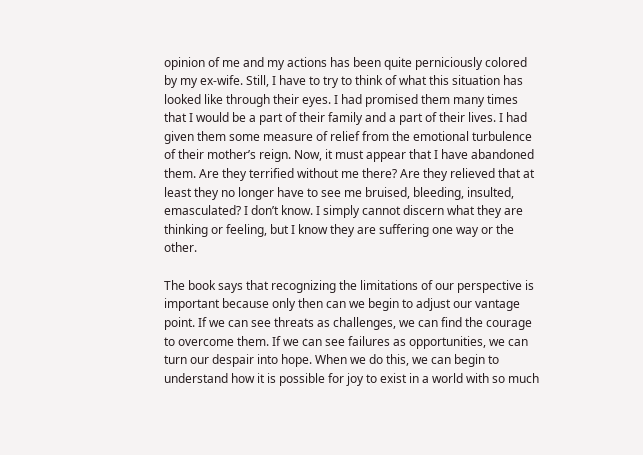opinion of me and my actions has been quite perniciously colored by my ex-wife. Still, I have to try to think of what this situation has looked like through their eyes. I had promised them many times that I would be a part of their family and a part of their lives. I had given them some measure of relief from the emotional turbulence of their mother’s reign. Now, it must appear that I have abandoned them. Are they terrified without me there? Are they relieved that at least they no longer have to see me bruised, bleeding, insulted, emasculated? I don’t know. I simply cannot discern what they are thinking or feeling, but I know they are suffering one way or the other.

The book says that recognizing the limitations of our perspective is important because only then can we begin to adjust our vantage point. If we can see threats as challenges, we can find the courage to overcome them. If we can see failures as opportunities, we can turn our despair into hope. When we do this, we can begin to understand how it is possible for joy to exist in a world with so much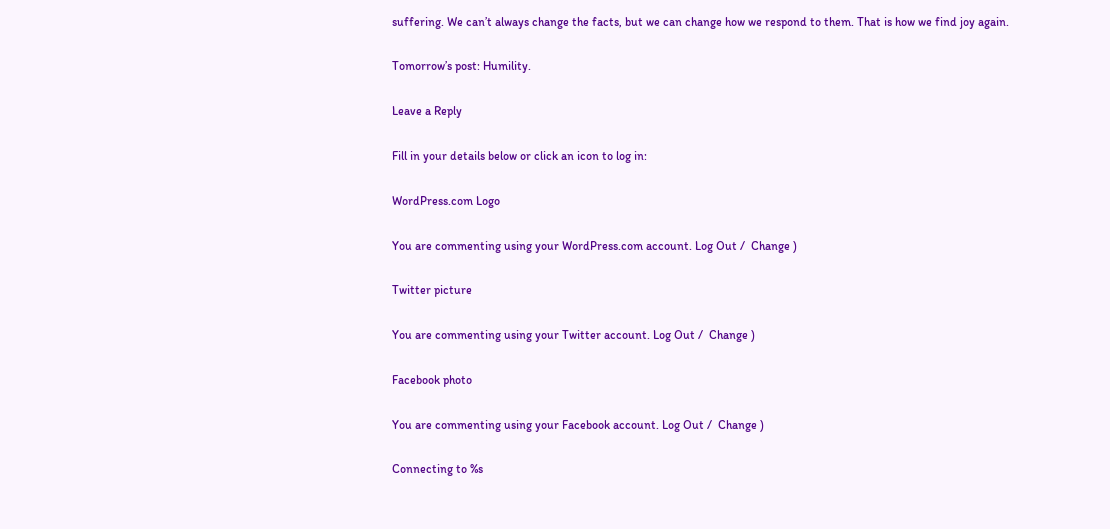suffering. We can’t always change the facts, but we can change how we respond to them. That is how we find joy again.

Tomorrow’s post: Humility.

Leave a Reply

Fill in your details below or click an icon to log in:

WordPress.com Logo

You are commenting using your WordPress.com account. Log Out /  Change )

Twitter picture

You are commenting using your Twitter account. Log Out /  Change )

Facebook photo

You are commenting using your Facebook account. Log Out /  Change )

Connecting to %s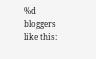%d bloggers like this: